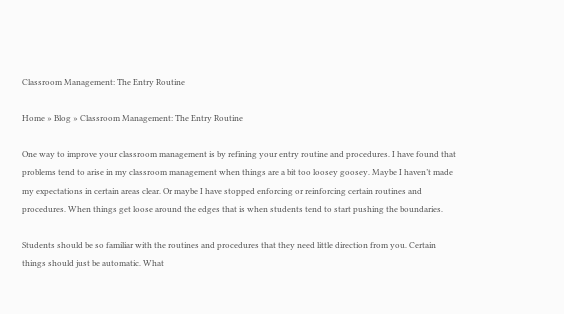Classroom Management: The Entry Routine

Home » Blog » Classroom Management: The Entry Routine

One way to improve your classroom management is by refining your entry routine and procedures. I have found that problems tend to arise in my classroom management when things are a bit too loosey goosey. Maybe I haven’t made my expectations in certain areas clear. Or maybe I have stopped enforcing or reinforcing certain routines and procedures. When things get loose around the edges that is when students tend to start pushing the boundaries.

Students should be so familiar with the routines and procedures that they need little direction from you. Certain things should just be automatic. What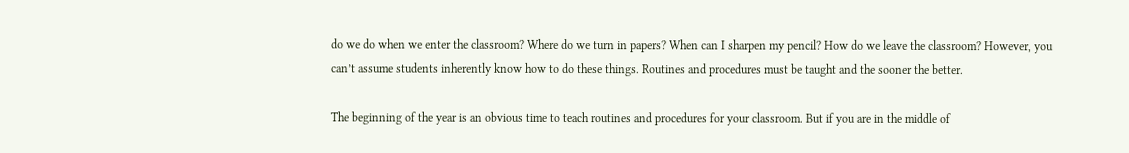do we do when we enter the classroom? Where do we turn in papers? When can I sharpen my pencil? How do we leave the classroom? However, you can’t assume students inherently know how to do these things. Routines and procedures must be taught and the sooner the better.

The beginning of the year is an obvious time to teach routines and procedures for your classroom. But if you are in the middle of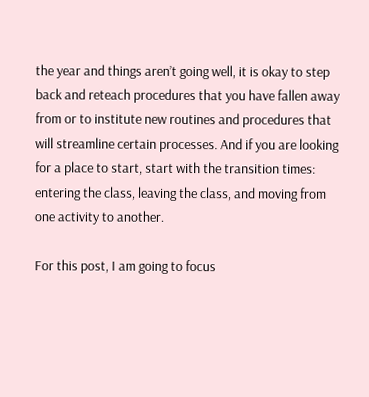the year and things aren’t going well, it is okay to step back and reteach procedures that you have fallen away from or to institute new routines and procedures that will streamline certain processes. And if you are looking for a place to start, start with the transition times: entering the class, leaving the class, and moving from one activity to another.

For this post, I am going to focus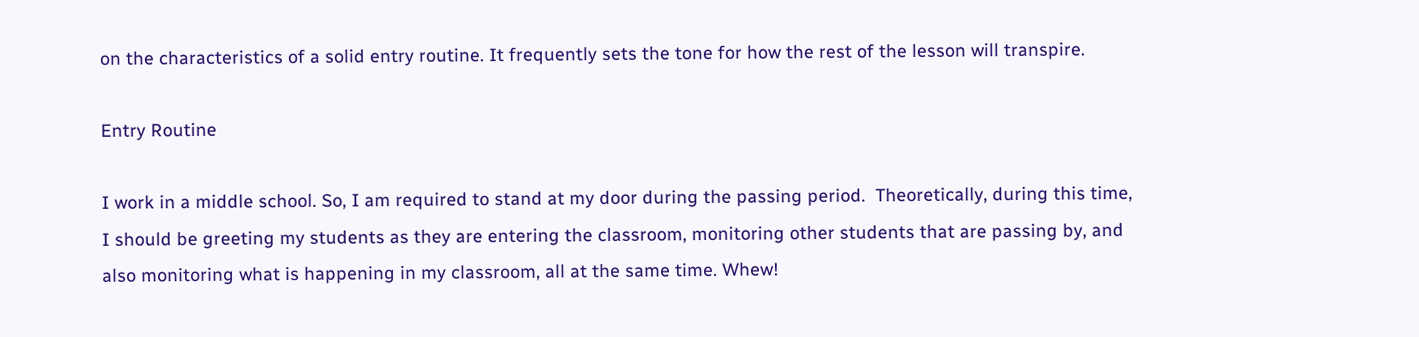on the characteristics of a solid entry routine. It frequently sets the tone for how the rest of the lesson will transpire.

Entry Routine

I work in a middle school. So, I am required to stand at my door during the passing period.  Theoretically, during this time, I should be greeting my students as they are entering the classroom, monitoring other students that are passing by, and also monitoring what is happening in my classroom, all at the same time. Whew!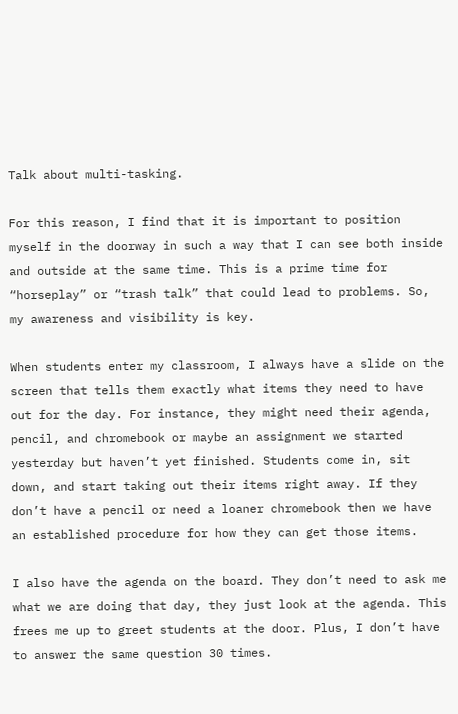Talk about multi-tasking.

For this reason, I find that it is important to position myself in the doorway in such a way that I can see both inside and outside at the same time. This is a prime time for “horseplay” or “trash talk” that could lead to problems. So, my awareness and visibility is key.

When students enter my classroom, I always have a slide on the screen that tells them exactly what items they need to have out for the day. For instance, they might need their agenda, pencil, and chromebook or maybe an assignment we started yesterday but haven’t yet finished. Students come in, sit down, and start taking out their items right away. If they don’t have a pencil or need a loaner chromebook then we have an established procedure for how they can get those items.

I also have the agenda on the board. They don’t need to ask me what we are doing that day, they just look at the agenda. This frees me up to greet students at the door. Plus, I don’t have to answer the same question 30 times.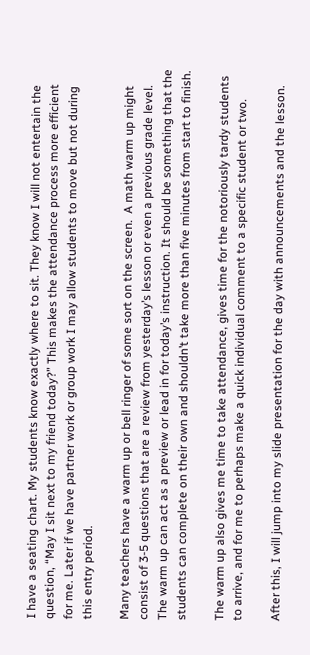I have a seating chart. My students know exactly where to sit. They know I will not entertain the question, “May I sit next to my friend today?” This makes the attendance process more efficient for me. Later if we have partner work or group work I may allow students to move but not during this entry period.

Many teachers have a warm up or bell ringer of some sort on the screen.  A math warm up might consist of 3-5 questions that are a review from yesterday’s lesson or even a previous grade level. The warm up can act as a preview or lead in for today’s instruction. It should be something that the students can complete on their own and shouldn’t take more than five minutes from start to finish.

The warm up also gives me time to take attendance, gives time for the notoriously tardy students to arrive, and for me to perhaps make a quick individual comment to a specific student or two.

After this, I will jump into my slide presentation for the day with announcements and the lesson.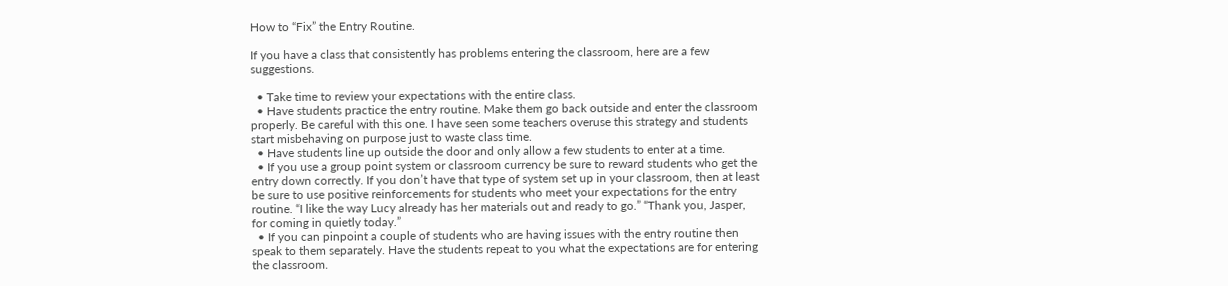How to “Fix” the Entry Routine.

If you have a class that consistently has problems entering the classroom, here are a few suggestions.

  • Take time to review your expectations with the entire class.
  • Have students practice the entry routine. Make them go back outside and enter the classroom properly. Be careful with this one. I have seen some teachers overuse this strategy and students start misbehaving on purpose just to waste class time.
  • Have students line up outside the door and only allow a few students to enter at a time.
  • If you use a group point system or classroom currency be sure to reward students who get the entry down correctly. If you don’t have that type of system set up in your classroom, then at least be sure to use positive reinforcements for students who meet your expectations for the entry routine. “I like the way Lucy already has her materials out and ready to go.” “Thank you, Jasper, for coming in quietly today.”
  • If you can pinpoint a couple of students who are having issues with the entry routine then speak to them separately. Have the students repeat to you what the expectations are for entering the classroom.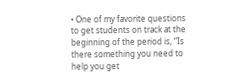• One of my favorite questions to get students on track at the beginning of the period is, “Is there something you need to help you get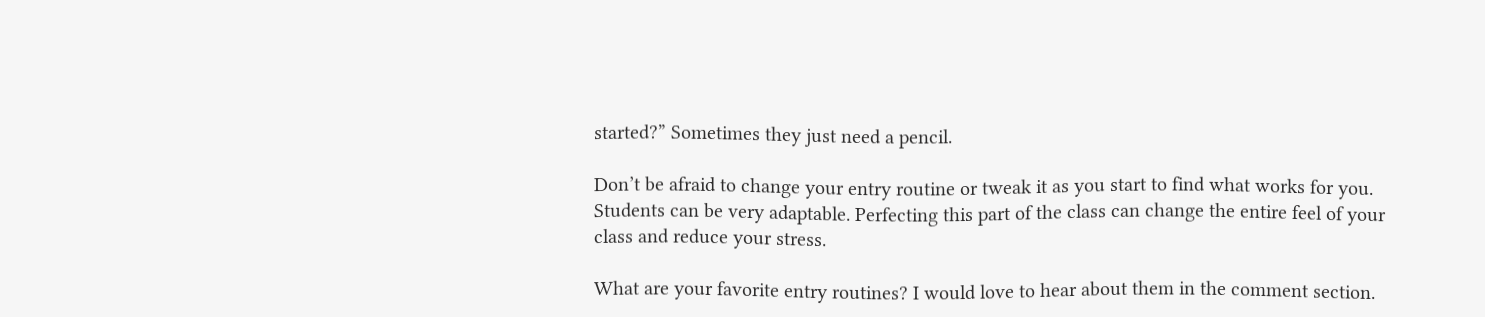started?” Sometimes they just need a pencil.

Don’t be afraid to change your entry routine or tweak it as you start to find what works for you. Students can be very adaptable. Perfecting this part of the class can change the entire feel of your class and reduce your stress.

What are your favorite entry routines? I would love to hear about them in the comment section.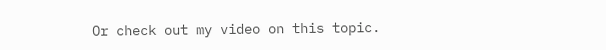Or check out my video on this topic.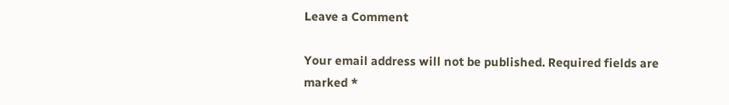Leave a Comment

Your email address will not be published. Required fields are marked *